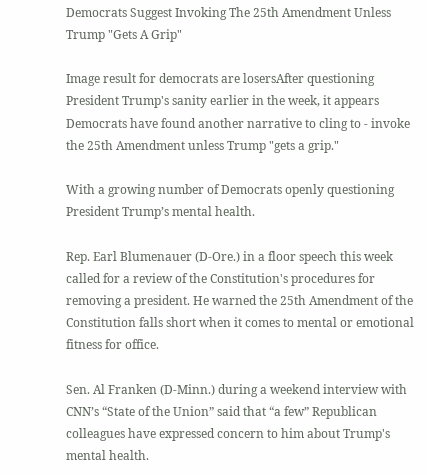Democrats Suggest Invoking The 25th Amendment Unless Trump "Gets A Grip"

Image result for democrats are losersAfter questioning President Trump's sanity earlier in the week, it appears Democrats have found another narrative to cling to - invoke the 25th Amendment unless Trump "gets a grip."

With a growing number of Democrats openly questioning President Trump’s mental health.

Rep. Earl Blumenauer (D-Ore.) in a floor speech this week called for a review of the Constitution's procedures for removing a president. He warned the 25th Amendment of the Constitution falls short when it comes to mental or emotional fitness for office.

Sen. Al Franken (D-Minn.) during a weekend interview with CNN’s “State of the Union” said that “a few” Republican colleagues have expressed concern to him about Trump's mental health.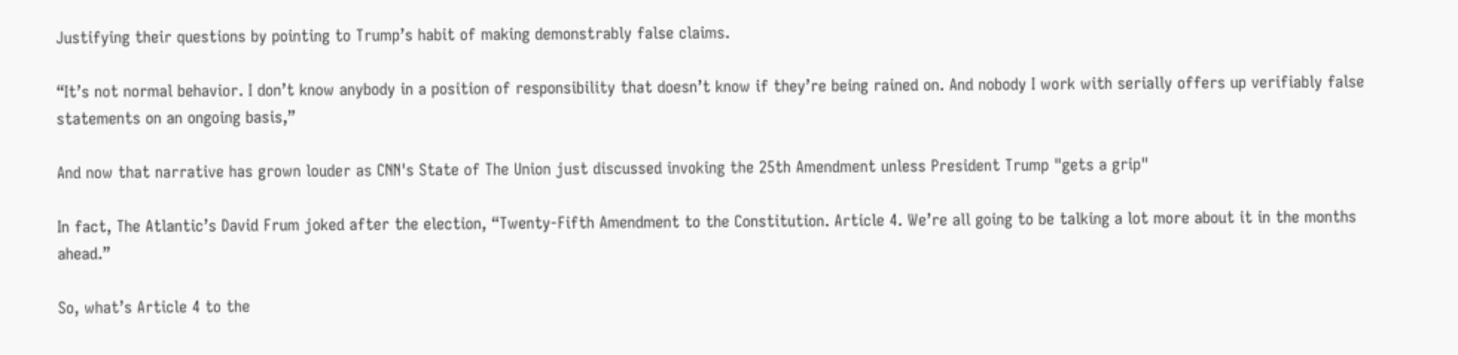Justifying their questions by pointing to Trump’s habit of making demonstrably false claims.

“It’s not normal behavior. I don’t know anybody in a position of responsibility that doesn’t know if they’re being rained on. And nobody I work with serially offers up verifiably false statements on an ongoing basis,”

And now that narrative has grown louder as CNN's State of The Union just discussed invoking the 25th Amendment unless President Trump "gets a grip"

In fact, The Atlantic’s David Frum joked after the election, “Twenty-Fifth Amendment to the Constitution. Article 4. We’re all going to be talking a lot more about it in the months ahead.”

So, what’s Article 4 to the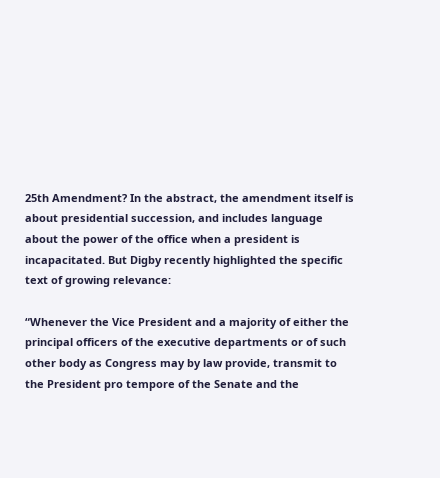25th Amendment? In the abstract, the amendment itself is about presidential succession, and includes language about the power of the office when a president is incapacitated. But Digby recently highlighted the specific text of growing relevance:

“Whenever the Vice President and a majority of either the principal officers of the executive departments or of such other body as Congress may by law provide, transmit to the President pro tempore of the Senate and the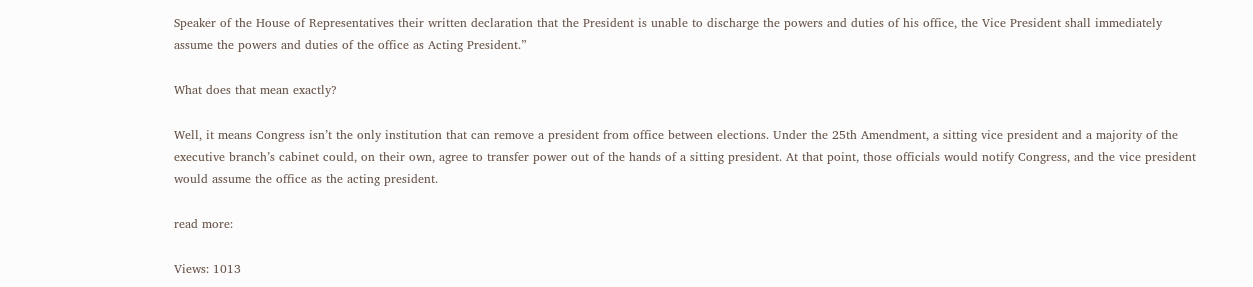Speaker of the House of Representatives their written declaration that the President is unable to discharge the powers and duties of his office, the Vice President shall immediately assume the powers and duties of the office as Acting President.”

What does that mean exactly?

Well, it means Congress isn’t the only institution that can remove a president from office between elections. Under the 25th Amendment, a sitting vice president and a majority of the executive branch’s cabinet could, on their own, agree to transfer power out of the hands of a sitting president. At that point, those officials would notify Congress, and the vice president would assume the office as the acting president.

read more:

Views: 1013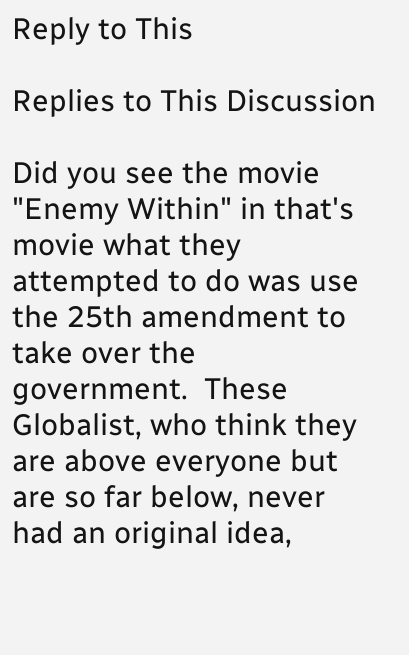Reply to This

Replies to This Discussion

Did you see the movie  "Enemy Within" in that's movie what they attempted to do was use the 25th amendment to take over the government.  These Globalist, who think they are above everyone but are so far below, never had an original idea,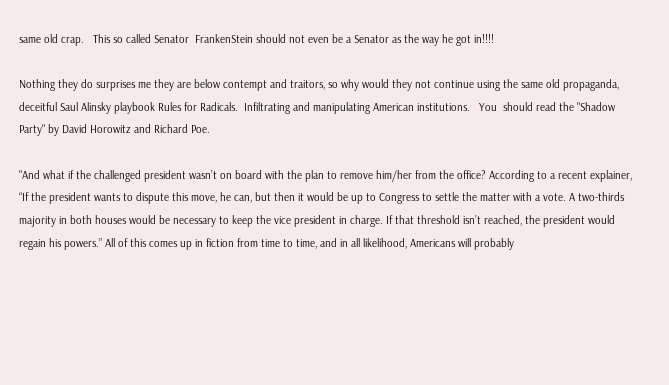same old crap.   This so called Senator  FrankenStein should not even be a Senator as the way he got in!!!!

Nothing they do surprises me they are below contempt and traitors, so why would they not continue using the same old propaganda, deceitful Saul Alinsky playbook Rules for Radicals.  Infiltrating and manipulating American institutions.   You  should read the "Shadow Party" by David Horowitz and Richard Poe.

"And what if the challenged president wasn’t on board with the plan to remove him/her from the office? According to a recent explainer, “If the president wants to dispute this move, he can, but then it would be up to Congress to settle the matter with a vote. A two-thirds majority in both houses would be necessary to keep the vice president in charge. If that threshold isn’t reached, the president would regain his powers.” All of this comes up in fiction from time to time, and in all likelihood, Americans will probably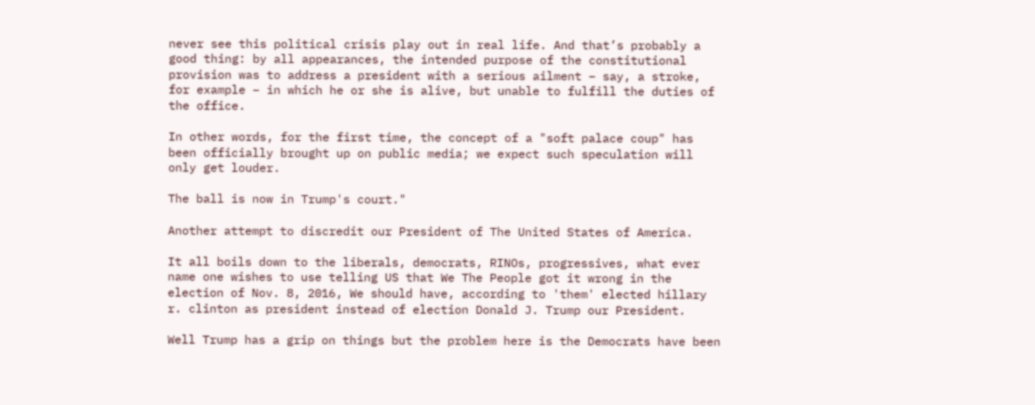never see this political crisis play out in real life. And that’s probably a good thing: by all appearances, the intended purpose of the constitutional provision was to address a president with a serious ailment – say, a stroke, for example – in which he or she is alive, but unable to fulfill the duties of the office.

In other words, for the first time, the concept of a "soft palace coup" has been officially brought up on public media; we expect such speculation will only get louder.

The ball is now in Trump's court."

Another attempt to discredit our President of The United States of America.

It all boils down to the liberals, democrats, RINOs, progressives, what ever name one wishes to use telling US that We The People got it wrong in the election of Nov. 8, 2016, We should have, according to 'them' elected hillary r. clinton as president instead of election Donald J. Trump our President.

Well Trump has a grip on things but the problem here is the Democrats have been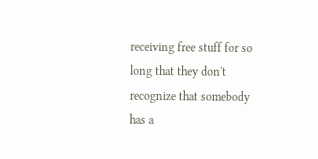receiving free stuff for so long that they don't recognize that somebody has a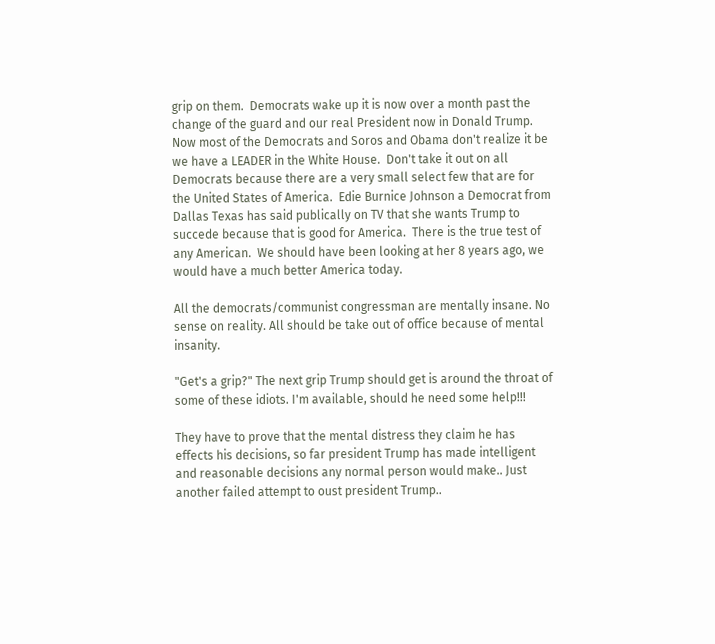grip on them.  Democrats wake up it is now over a month past the change of the guard and our real President now in Donald Trump.  Now most of the Democrats and Soros and Obama don't realize it be we have a LEADER in the White House.  Don't take it out on all Democrats because there are a very small select few that are for the United States of America.  Edie Burnice Johnson a Democrat from Dallas Texas has said publically on TV that she wants Trump to succede because that is good for America.  There is the true test of any American.  We should have been looking at her 8 years ago, we would have a much better America today.

All the democrats/communist congressman are mentally insane. No sense on reality. All should be take out of office because of mental insanity.

"Get's a grip?" The next grip Trump should get is around the throat of some of these idiots. I'm available, should he need some help!!!

They have to prove that the mental distress they claim he has effects his decisions, so far president Trump has made intelligent and reasonable decisions any normal person would make.. Just another failed attempt to oust president Trump..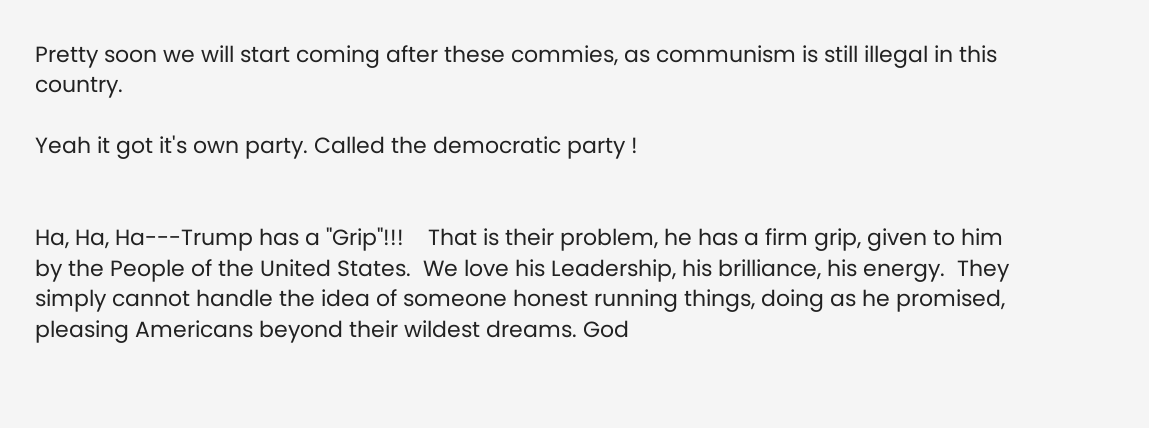Pretty soon we will start coming after these commies, as communism is still illegal in this country.

Yeah it got it's own party. Called the democratic party !


Ha, Ha, Ha---Trump has a "Grip"!!!    That is their problem, he has a firm grip, given to him by the People of the United States.  We love his Leadership, his brilliance, his energy.  They simply cannot handle the idea of someone honest running things, doing as he promised, pleasing Americans beyond their wildest dreams. God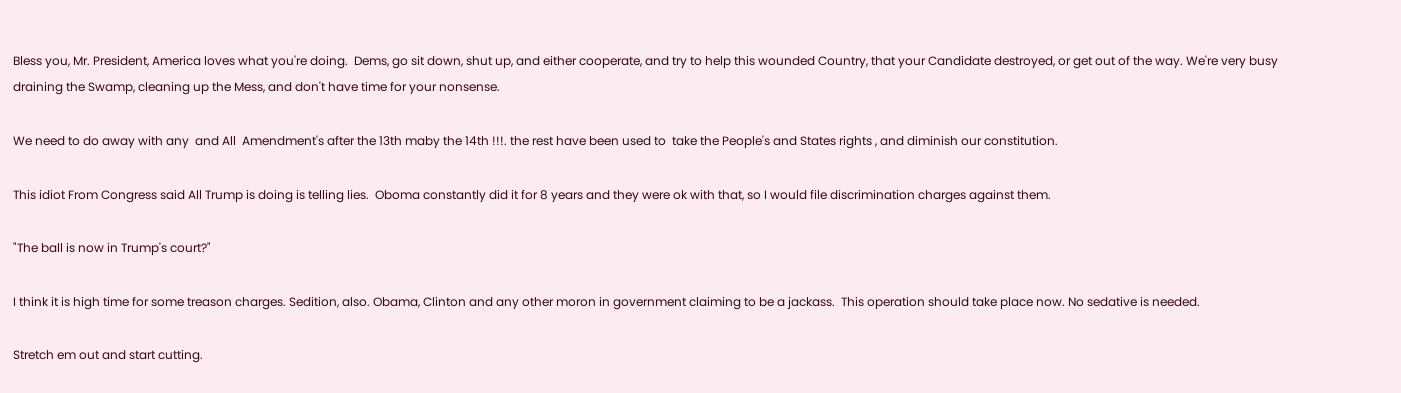Bless you, Mr. President, America loves what you're doing.  Dems, go sit down, shut up, and either cooperate, and try to help this wounded Country, that your Candidate destroyed, or get out of the way. We're very busy draining the Swamp, cleaning up the Mess, and don't have time for your nonsense.

We need to do away with any  and All  Amendment's after the 13th maby the 14th !!!. the rest have been used to  take the People's and States rights , and diminish our constitution.

This idiot From Congress said All Trump is doing is telling lies.  Oboma constantly did it for 8 years and they were ok with that, so I would file discrimination charges against them.

"The ball is now in Trump's court?"

I think it is high time for some treason charges. Sedition, also. Obama, Clinton and any other moron in government claiming to be a jackass.  This operation should take place now. No sedative is needed.

Stretch em out and start cutting.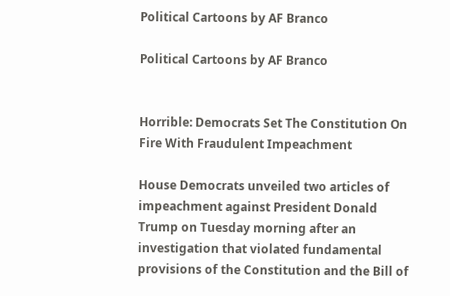Political Cartoons by AF Branco

Political Cartoons by AF Branco


Horrible: Democrats Set The Constitution On Fire With Fraudulent Impeachment

House Democrats unveiled two articles of impeachment against President Donald Trump on Tuesday morning after an investigation that violated fundamental provisions of the Constitution and the Bill of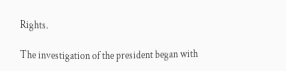Rights.

The investigation of the president began with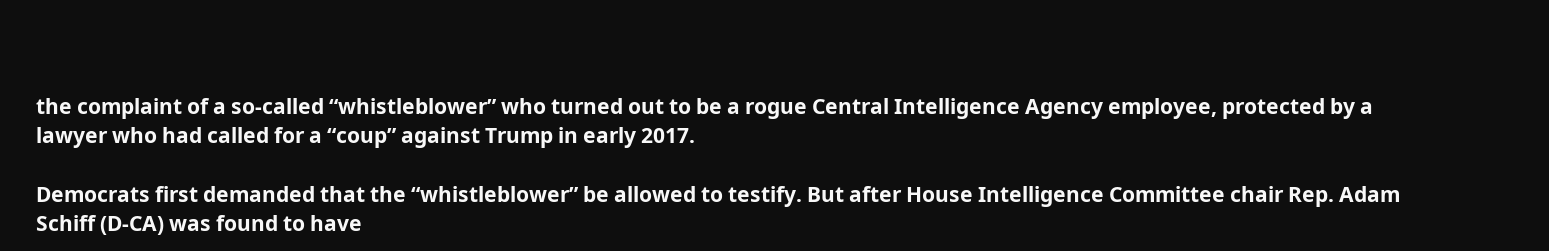the complaint of a so-called “whistleblower” who turned out to be a rogue Central Intelligence Agency employee, protected by a lawyer who had called for a “coup” against Trump in early 2017.

Democrats first demanded that the “whistleblower” be allowed to testify. But after House Intelligence Committee chair Rep. Adam Schiff (D-CA) was found to have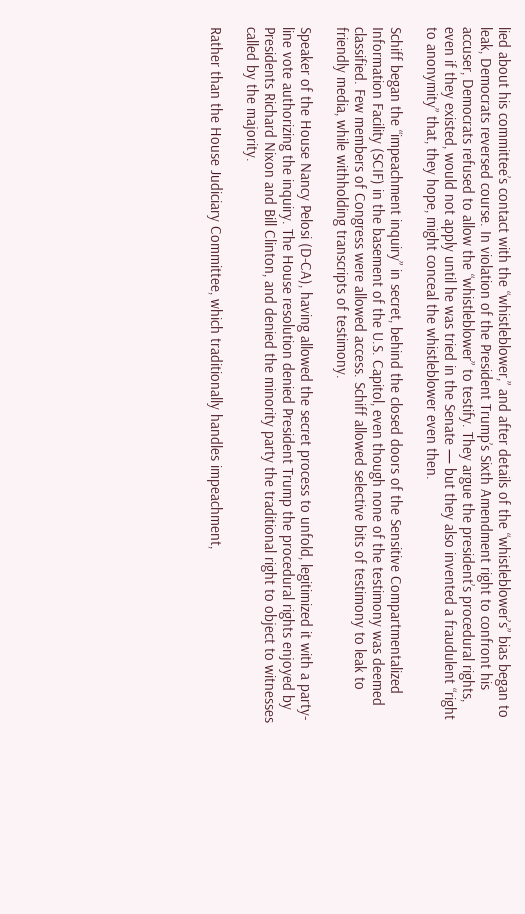lied about his committee’s contact with the “whistleblower,” and after details of the “whistleblower’s” bias began to leak, Democrats reversed course. In violation of the President Trump’s Sixth Amendment right to confront his accuser, Democrats refused to allow the “whistleblower” to testify. They argue the president’s procedural rights, even if they existed, would not apply until he was tried in the Senate — but they also invented a fraudulent “right to anonymity” that, they hope, might conceal the whistleblower even then.

Schiff began the “impeachment inquiry” in secret, behind the closed doors of the Sensitive Compartmentalized Information Facility (SCIF) in the basement of the U.S. Capitol, even though none of the testimony was deemed classified. Few members of Congress were allowed access. Schiff allowed selective bits of testimony to leak to friendly media, while withholding transcripts of testimony.

Speaker of the House Nancy Pelosi (D-CA), having allowed the secret process to unfold, legitimized it with a party-line vote authorizing the inquiry. The House resolution denied President Trump the procedural rights enjoyed by Presidents Richard Nixon and Bill Clinton, and denied the minority party the traditional right to object to witnesses called by the majority.

Rather than the House Judiciary Committee, which traditionally handles impeachment,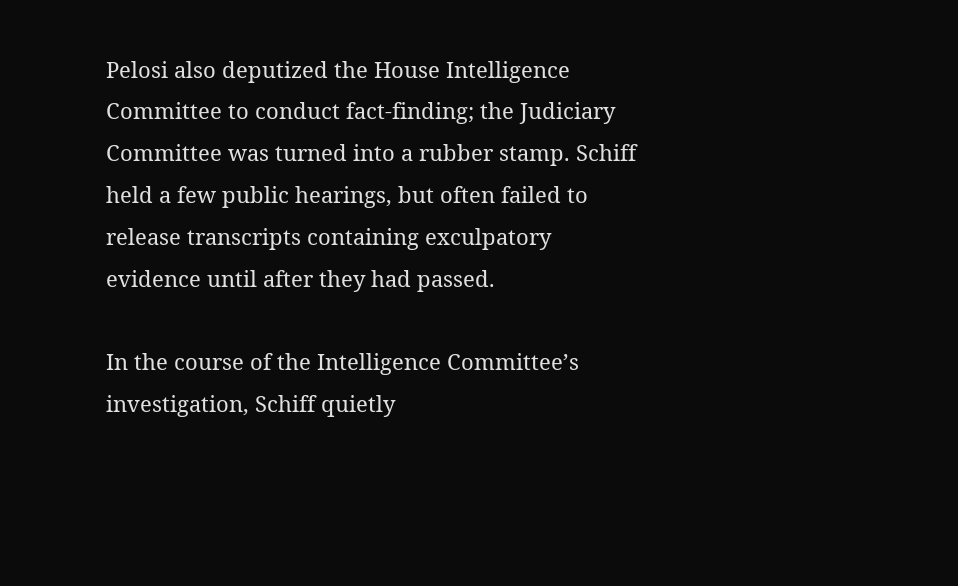Pelosi also deputized the House Intelligence Committee to conduct fact-finding; the Judiciary Committee was turned into a rubber stamp. Schiff held a few public hearings, but often failed to release transcripts containing exculpatory evidence until after they had passed.

In the course of the Intelligence Committee’s investigation, Schiff quietly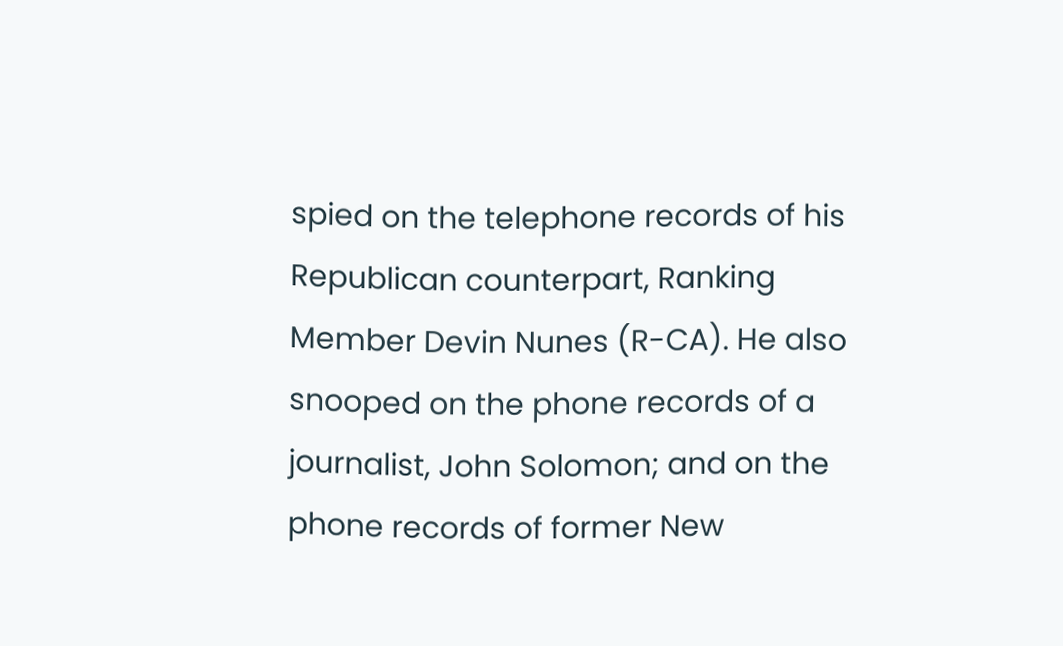spied on the telephone records of his Republican counterpart, Ranking Member Devin Nunes (R-CA). He also snooped on the phone records of a journalist, John Solomon; and on the phone records of former New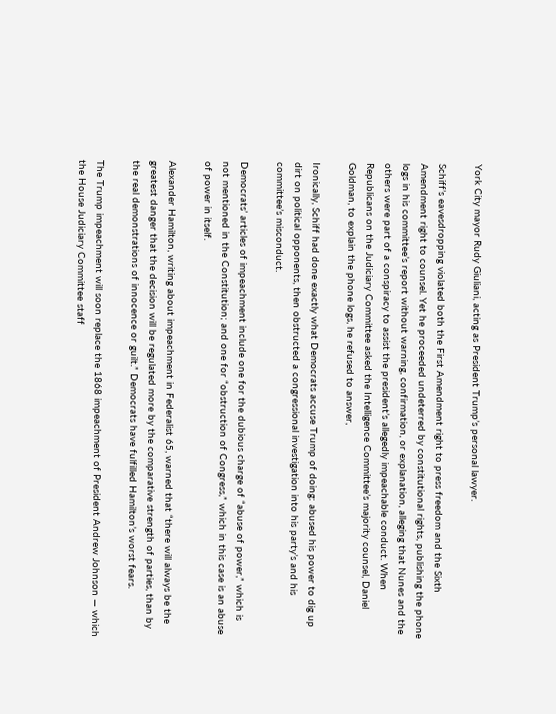York City mayor Rudy Giuliani, acting as President Trump’s personal lawyer.

Schiff’s eavesdropping violated both the First Amendment right to press freedom and the Sixth Amendment right to counsel. Yet he proceeded undeterred by constitutional rights, publishing the phone logs in his committee’s report without warning, confirmation, or explanation, alleging that Nunes and the others were part of a conspiracy to assist the president’s allegedly impeachable conduct. When Republicans on the Judiciary Committee asked the Intelligence Committee’s majority counsel, Daniel Goldman, to explain the phone logs, he refused to answer,

Ironically, Schiff had done exactly what Democrats accuse Trump of doing: abused his power to dig up dirt on political opponents, then obstructed a congressional investigation into his party’s and his committee’s misconduct.

Democrats’ articles of impeachment include one for the dubious charge of “abuse of power,” which is not mentioned in the Constitution; and one for “obstruction of Congress,” which in this case is an abuse of power in itself.

Alexander Hamilton, writing about impeachment in Federalist 65, warned that “there will always be the greatest danger that the decision will be regulated more by the comparative strength of parties, than by the real demonstrations of innocence or guilt.” Democrats have fulfilled Hamilton’s worst fears.

The Trump impeachment will soon replace the 1868 impeachment of President Andrew Johnson — which the House Judiciary Committee staff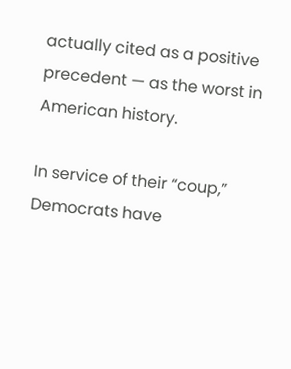actually cited as a positive precedent — as the worst in American history.

In service of their “coup,” Democrats have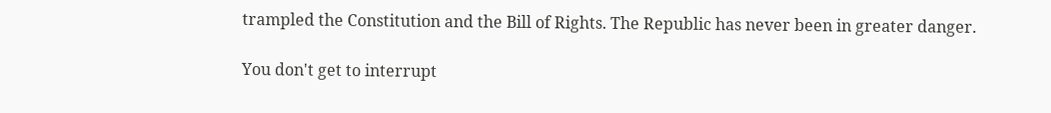trampled the Constitution and the Bill of Rights. The Republic has never been in greater danger.

You don't get to interrupt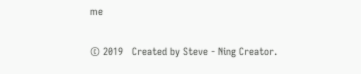me

© 2019   Created by Steve - Ning Creator.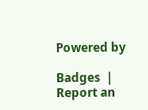Powered by

Badges  |  Report an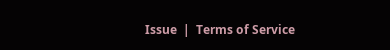Issue  |  Terms of Service